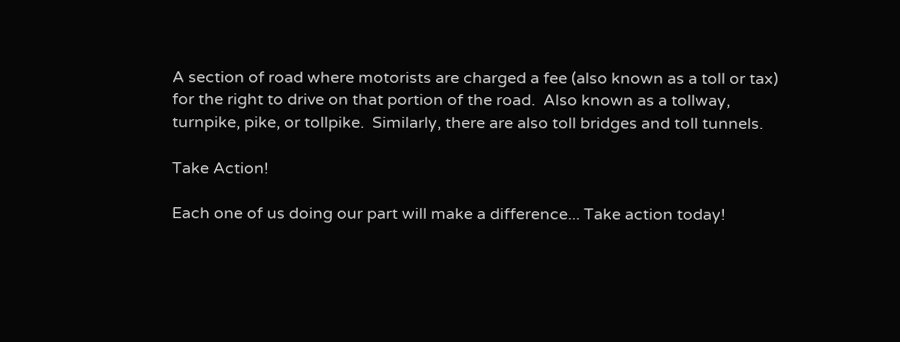A section of road where motorists are charged a fee (also known as a toll or tax) for the right to drive on that portion of the road.  Also known as a tollway, turnpike, pike, or tollpike.  Similarly, there are also toll bridges and toll tunnels.

Take Action!

Each one of us doing our part will make a difference... Take action today!